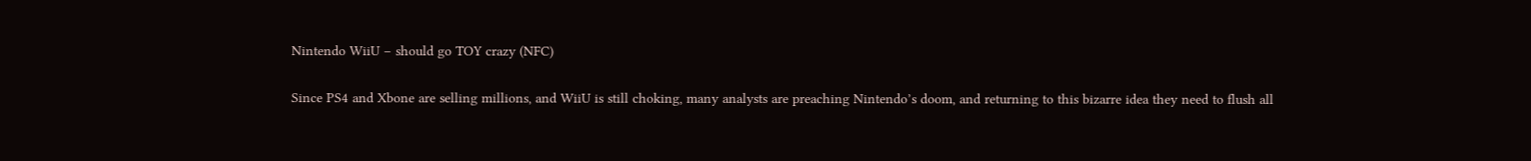Nintendo WiiU – should go TOY crazy (NFC)

Since PS4 and Xbone are selling millions, and WiiU is still choking, many analysts are preaching Nintendo’s doom, and returning to this bizarre idea they need to flush all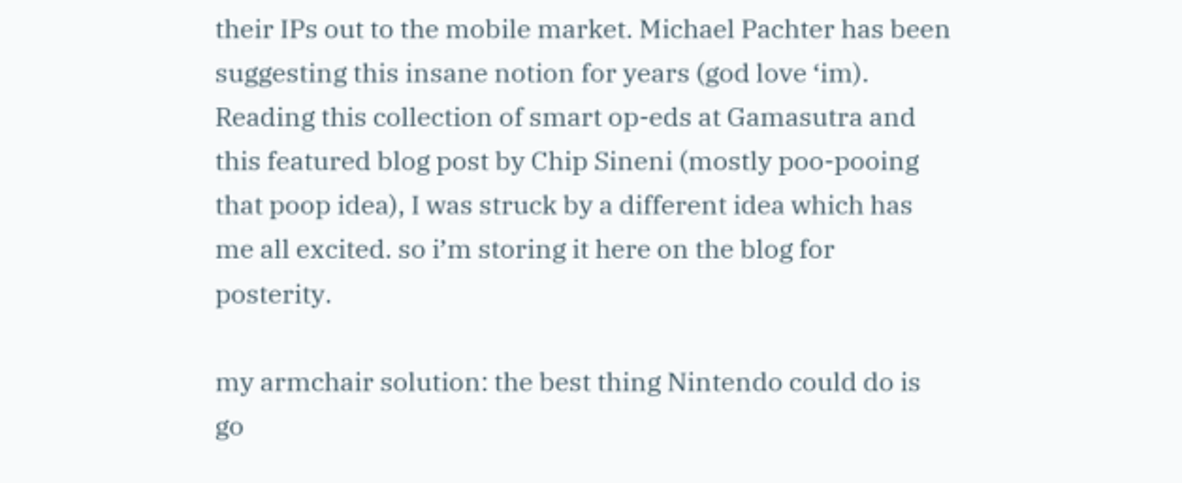their IPs out to the mobile market. Michael Pachter has been suggesting this insane notion for years (god love ‘im). Reading this collection of smart op-eds at Gamasutra and this featured blog post by Chip Sineni (mostly poo-pooing that poop idea), I was struck by a different idea which has me all excited. so i’m storing it here on the blog for posterity.

my armchair solution: the best thing Nintendo could do is go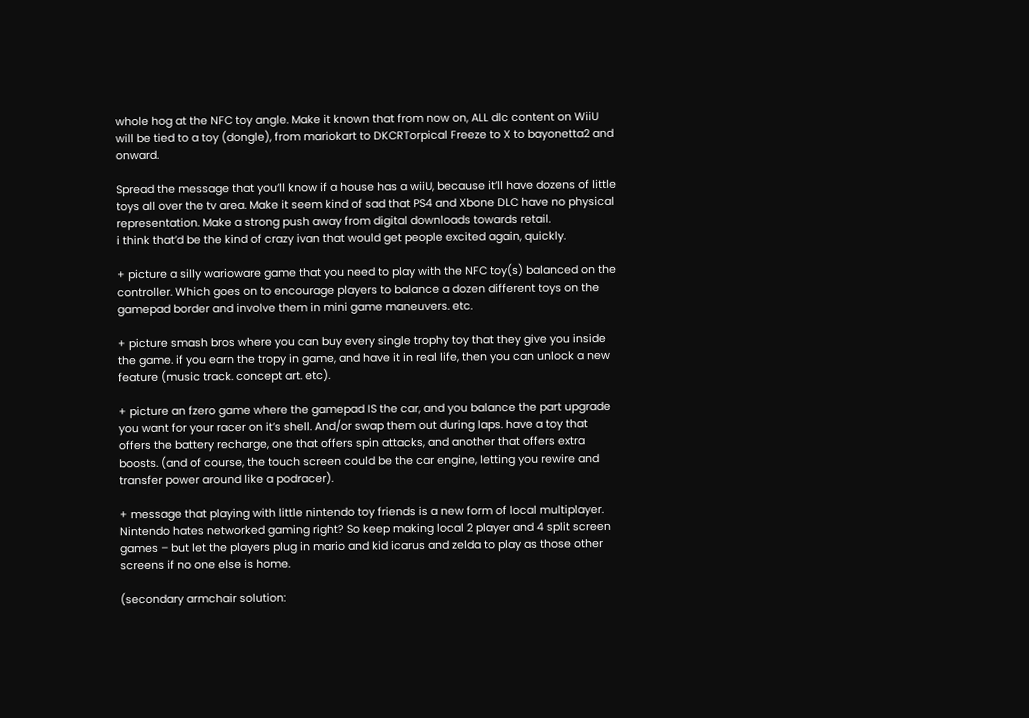whole hog at the NFC toy angle. Make it known that from now on, ALL dlc content on WiiU will be tied to a toy (dongle), from mariokart to DKCRTorpical Freeze to X to bayonetta2 and onward.

Spread the message that you’ll know if a house has a wiiU, because it’ll have dozens of little toys all over the tv area. Make it seem kind of sad that PS4 and Xbone DLC have no physical representation. Make a strong push away from digital downloads towards retail.
i think that’d be the kind of crazy ivan that would get people excited again, quickly.

+ picture a silly warioware game that you need to play with the NFC toy(s) balanced on the controller. Which goes on to encourage players to balance a dozen different toys on the gamepad border and involve them in mini game maneuvers. etc.

+ picture smash bros where you can buy every single trophy toy that they give you inside the game. if you earn the tropy in game, and have it in real life, then you can unlock a new feature (music track. concept art. etc).

+ picture an fzero game where the gamepad IS the car, and you balance the part upgrade you want for your racer on it’s shell. And/or swap them out during laps. have a toy that offers the battery recharge, one that offers spin attacks, and another that offers extra boosts. (and of course, the touch screen could be the car engine, letting you rewire and transfer power around like a podracer).

+ message that playing with little nintendo toy friends is a new form of local multiplayer. Nintendo hates networked gaming right? So keep making local 2 player and 4 split screen games – but let the players plug in mario and kid icarus and zelda to play as those other screens if no one else is home.

(secondary armchair solution: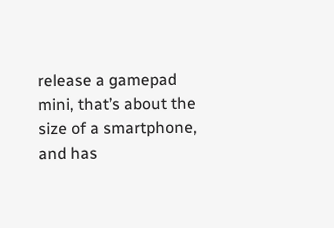release a gamepad mini, that’s about the size of a smartphone, and has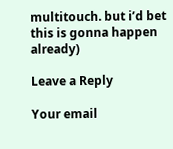multitouch. but i’d bet this is gonna happen already)

Leave a Reply

Your email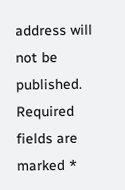address will not be published. Required fields are marked *